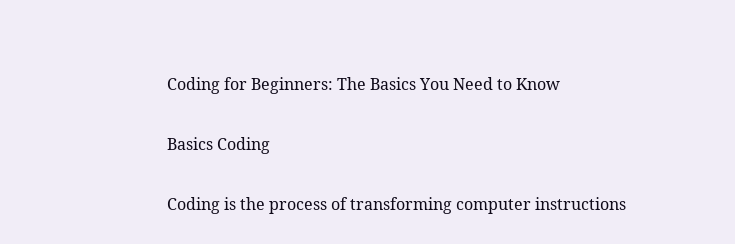Coding for Beginners: The Basics You Need to Know

Basics Coding

Coding is the process of transforming computer instructions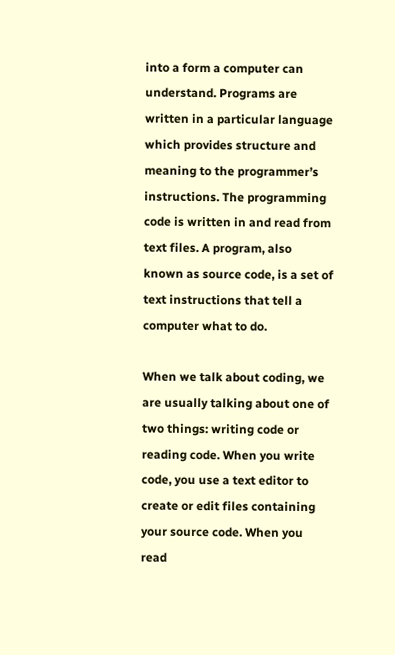into a form a computer can understand. Programs are written in a particular language which provides structure and meaning to the programmer’s instructions. The programming code is written in and read from text files. A program, also known as source code, is a set of text instructions that tell a computer what to do.

When we talk about coding, we are usually talking about one of two things: writing code or reading code. When you write code, you use a text editor to create or edit files containing your source code. When you read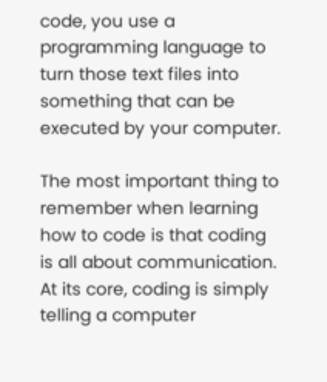code, you use a programming language to turn those text files into something that can be executed by your computer.

The most important thing to remember when learning how to code is that coding is all about communication. At its core, coding is simply telling a computer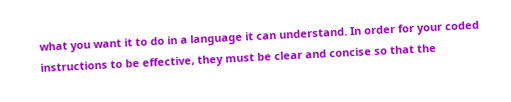what you want it to do in a language it can understand. In order for your coded instructions to be effective, they must be clear and concise so that the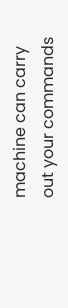machine can carry out your commands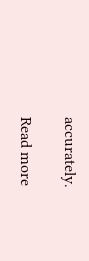accurately.

Read more